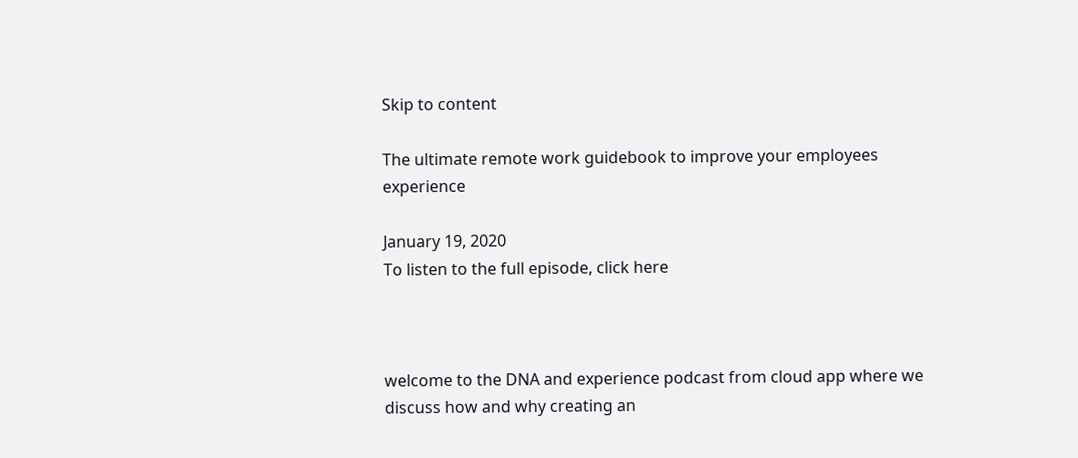Skip to content

The ultimate remote work guidebook to improve your employees experience

January 19, 2020
To listen to the full episode, click here



welcome to the DNA and experience podcast from cloud app where we discuss how and why creating an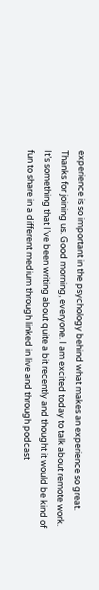experience is so important in the psychology behind what makes an experience so great. Thanks for joining us. Good morning, everyone. I am excited today to talk about remote work. It’s something that I’ve been writing about quite a bit recently and thought it would be kind of fun to share in a different medium through linked in live and through podcast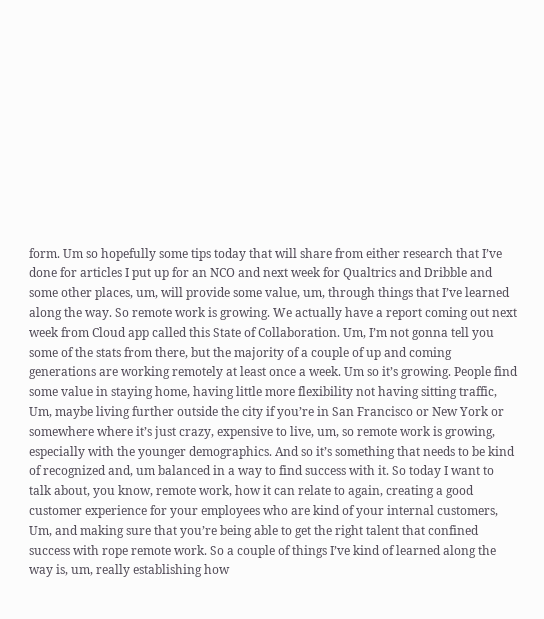form. Um so hopefully some tips today that will share from either research that I’ve done for articles I put up for an NCO and next week for Qualtrics and Dribble and some other places, um, will provide some value, um, through things that I’ve learned along the way. So remote work is growing. We actually have a report coming out next week from Cloud app called this State of Collaboration. Um, I’m not gonna tell you some of the stats from there, but the majority of a couple of up and coming generations are working remotely at least once a week. Um so it’s growing. People find some value in staying home, having little more flexibility not having sitting traffic, Um, maybe living further outside the city if you’re in San Francisco or New York or somewhere where it’s just crazy, expensive to live, um, so remote work is growing, especially with the younger demographics. And so it’s something that needs to be kind of recognized and, um balanced in a way to find success with it. So today I want to talk about, you know, remote work, how it can relate to again, creating a good customer experience for your employees who are kind of your internal customers, Um, and making sure that you’re being able to get the right talent that confined success with rope remote work. So a couple of things I’ve kind of learned along the way is, um, really establishing how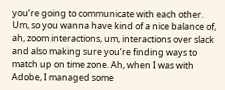you’re going to communicate with each other. Um, so you wanna have kind of a nice balance of, ah, zoom interactions, um, interactions over slack and also making sure you’re finding ways to match up on time zone. Ah, when I was with Adobe, I managed some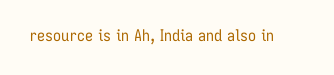resource is in Ah, India and also in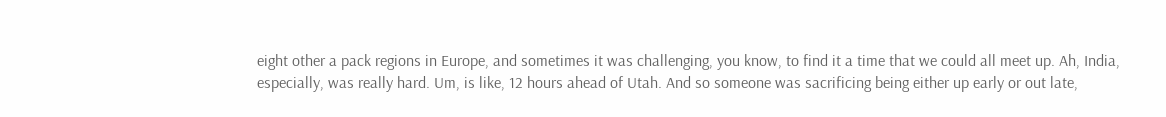eight other a pack regions in Europe, and sometimes it was challenging, you know, to find it a time that we could all meet up. Ah, India, especially, was really hard. Um, is like, 12 hours ahead of Utah. And so someone was sacrificing being either up early or out late,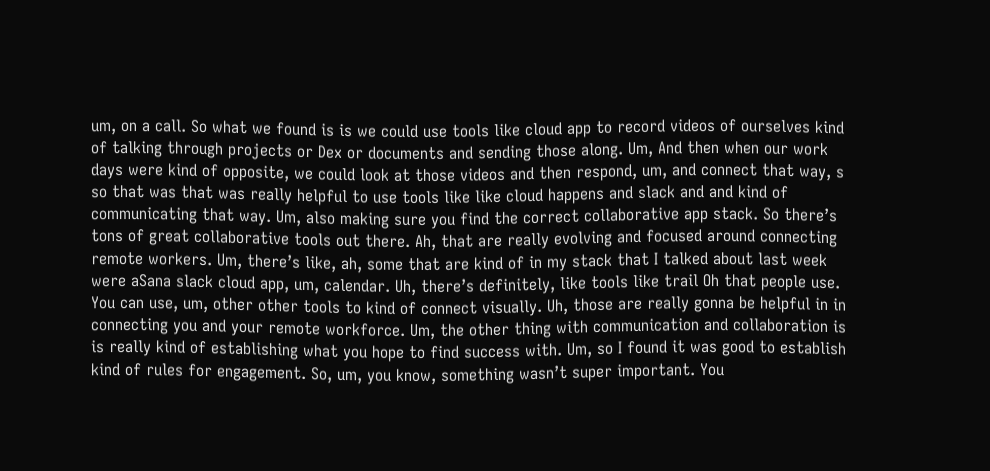um, on a call. So what we found is is we could use tools like cloud app to record videos of ourselves kind of talking through projects or Dex or documents and sending those along. Um, And then when our work days were kind of opposite, we could look at those videos and then respond, um, and connect that way, s so that was that was really helpful to use tools like like cloud happens and slack and and kind of communicating that way. Um, also making sure you find the correct collaborative app stack. So there’s tons of great collaborative tools out there. Ah, that are really evolving and focused around connecting remote workers. Um, there’s like, ah, some that are kind of in my stack that I talked about last week were aSana slack cloud app, um, calendar. Uh, there’s definitely, like tools like trail Oh that people use. You can use, um, other other tools to kind of connect visually. Uh, those are really gonna be helpful in in connecting you and your remote workforce. Um, the other thing with communication and collaboration is is really kind of establishing what you hope to find success with. Um, so I found it was good to establish kind of rules for engagement. So, um, you know, something wasn’t super important. You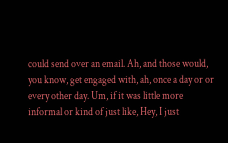could send over an email. Ah, and those would, you know, get engaged with, ah, once a day or or every other day. Um, if it was little more informal or kind of just like, Hey, I just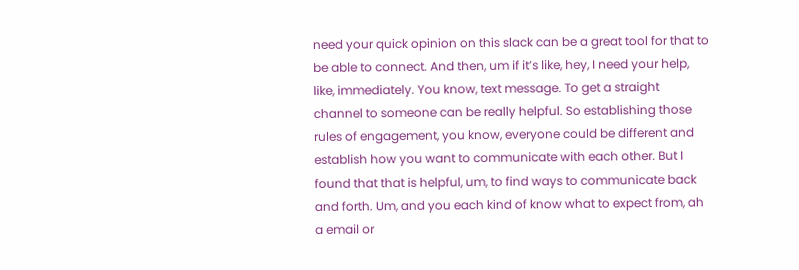need your quick opinion on this slack can be a great tool for that to be able to connect. And then, um if it’s like, hey, I need your help, like, immediately. You know, text message. To get a straight channel to someone can be really helpful. So establishing those rules of engagement, you know, everyone could be different and establish how you want to communicate with each other. But I found that that is helpful, um, to find ways to communicate back and forth. Um, and you each kind of know what to expect from, ah a email or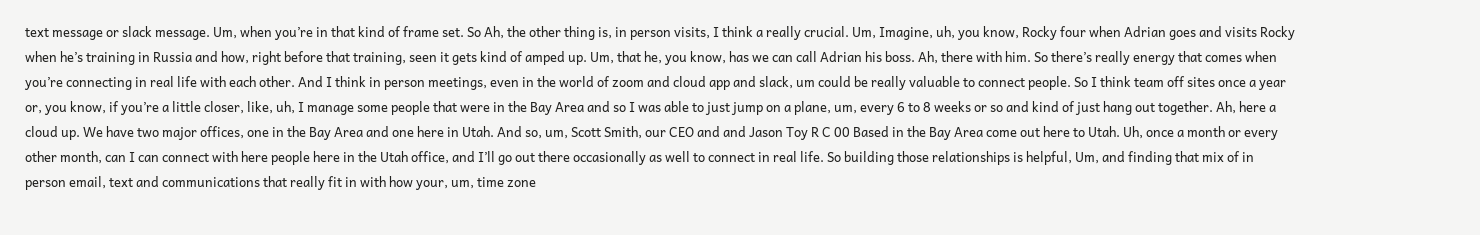text message or slack message. Um, when you’re in that kind of frame set. So Ah, the other thing is, in person visits, I think a really crucial. Um, Imagine, uh, you know, Rocky four when Adrian goes and visits Rocky when he’s training in Russia and how, right before that training, seen it gets kind of amped up. Um, that he, you know, has we can call Adrian his boss. Ah, there with him. So there’s really energy that comes when you’re connecting in real life with each other. And I think in person meetings, even in the world of zoom and cloud app and slack, um could be really valuable to connect people. So I think team off sites once a year or, you know, if you’re a little closer, like, uh, I manage some people that were in the Bay Area and so I was able to just jump on a plane, um, every 6 to 8 weeks or so and kind of just hang out together. Ah, here a cloud up. We have two major offices, one in the Bay Area and one here in Utah. And so, um, Scott Smith, our CEO and and Jason Toy R C 00 Based in the Bay Area come out here to Utah. Uh, once a month or every other month, can I can connect with here people here in the Utah office, and I’ll go out there occasionally as well to connect in real life. So building those relationships is helpful, Um, and finding that mix of in person email, text and communications that really fit in with how your, um, time zone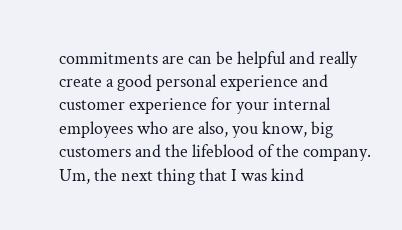commitments are can be helpful and really create a good personal experience and customer experience for your internal employees who are also, you know, big customers and the lifeblood of the company. Um, the next thing that I was kind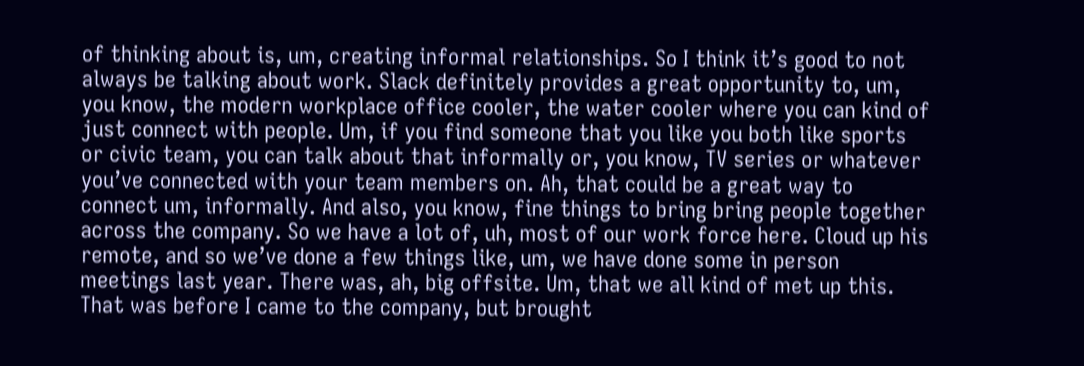of thinking about is, um, creating informal relationships. So I think it’s good to not always be talking about work. Slack definitely provides a great opportunity to, um, you know, the modern workplace office cooler, the water cooler where you can kind of just connect with people. Um, if you find someone that you like you both like sports or civic team, you can talk about that informally or, you know, TV series or whatever you’ve connected with your team members on. Ah, that could be a great way to connect um, informally. And also, you know, fine things to bring bring people together across the company. So we have a lot of, uh, most of our work force here. Cloud up his remote, and so we’ve done a few things like, um, we have done some in person meetings last year. There was, ah, big offsite. Um, that we all kind of met up this. That was before I came to the company, but brought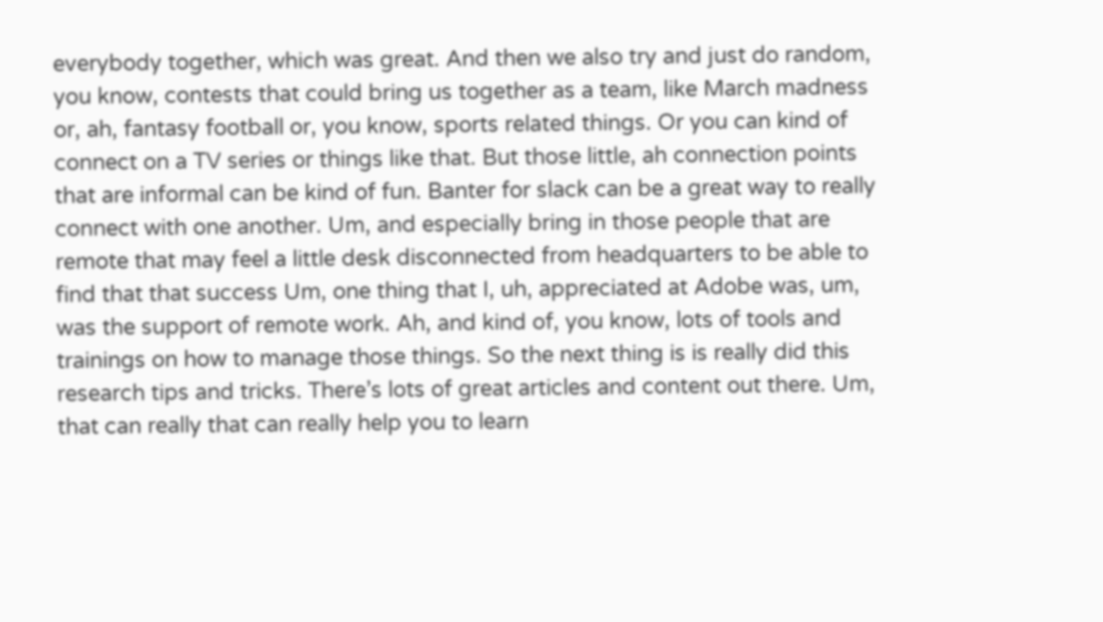everybody together, which was great. And then we also try and just do random, you know, contests that could bring us together as a team, like March madness or, ah, fantasy football or, you know, sports related things. Or you can kind of connect on a TV series or things like that. But those little, ah connection points that are informal can be kind of fun. Banter for slack can be a great way to really connect with one another. Um, and especially bring in those people that are remote that may feel a little desk disconnected from headquarters to be able to find that that success Um, one thing that I, uh, appreciated at Adobe was, um, was the support of remote work. Ah, and kind of, you know, lots of tools and trainings on how to manage those things. So the next thing is is really did this research tips and tricks. There’s lots of great articles and content out there. Um, that can really that can really help you to learn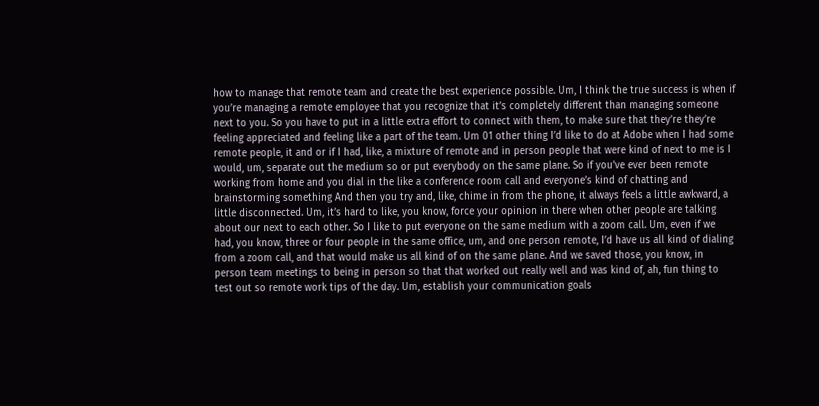how to manage that remote team and create the best experience possible. Um, I think the true success is when if you’re managing a remote employee that you recognize that it’s completely different than managing someone next to you. So you have to put in a little extra effort to connect with them, to make sure that they’re they’re feeling appreciated and feeling like a part of the team. Um 01 other thing I’d like to do at Adobe when I had some remote people, it and or if I had, like, a mixture of remote and in person people that were kind of next to me is I would, um, separate out the medium so or put everybody on the same plane. So if you’ve ever been remote working from home and you dial in the like a conference room call and everyone’s kind of chatting and brainstorming something And then you try and, like, chime in from the phone, it always feels a little awkward, a little disconnected. Um, it’s hard to like, you know, force your opinion in there when other people are talking about our next to each other. So I like to put everyone on the same medium with a zoom call. Um, even if we had, you know, three or four people in the same office, um, and one person remote, I’d have us all kind of dialing from a zoom call, and that would make us all kind of on the same plane. And we saved those, you know, in person team meetings to being in person so that that worked out really well and was kind of, ah, fun thing to test out so remote work tips of the day. Um, establish your communication goals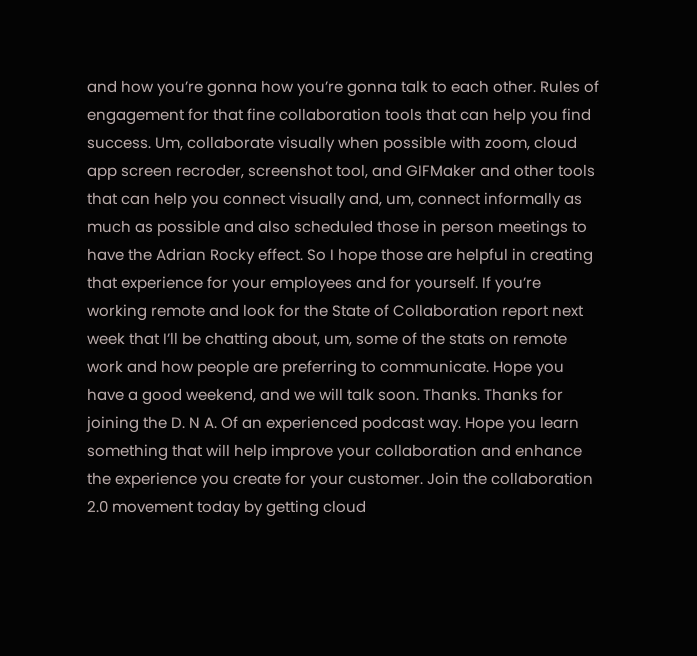and how you’re gonna how you’re gonna talk to each other. Rules of engagement for that fine collaboration tools that can help you find success. Um, collaborate visually when possible with zoom, cloud app screen recroder, screenshot tool, and GIFMaker and other tools that can help you connect visually and, um, connect informally as much as possible and also scheduled those in person meetings to have the Adrian Rocky effect. So I hope those are helpful in creating that experience for your employees and for yourself. If you’re working remote and look for the State of Collaboration report next week that I’ll be chatting about, um, some of the stats on remote work and how people are preferring to communicate. Hope you have a good weekend, and we will talk soon. Thanks. Thanks for joining the D. N A. Of an experienced podcast way. Hope you learn something that will help improve your collaboration and enhance the experience you create for your customer. Join the collaboration 2.0 movement today by getting cloud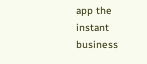app the instant business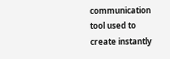communication tool used to create instantly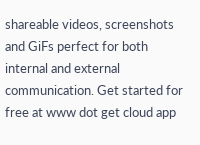shareable videos, screenshots and GiFs perfect for both internal and external communication. Get started for free at www dot get cloud app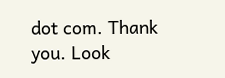dot com. Thank you. Look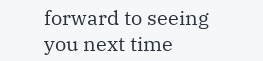forward to seeing you next time